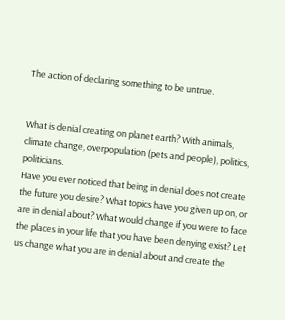The action of declaring something to be untrue.


What is denial creating on planet earth? With animals, climate change, overpopulation (pets and people), politics, politicians.
Have you ever noticed that being in denial does not create the future you desire? What topics have you given up on, or are in denial about? What would change if you were to face the places in your life that you have been denying exist? Let us change what you are in denial about and create the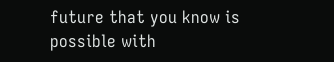future that you know is possible with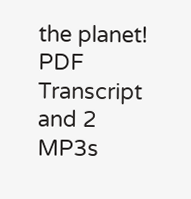the planet!
PDF Transcript and 2 MP3s